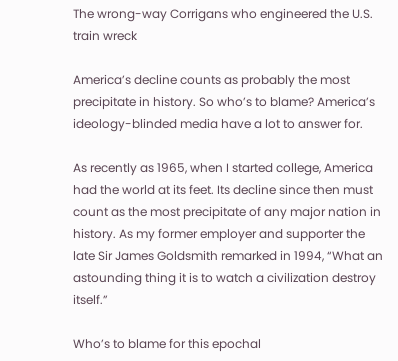The wrong-way Corrigans who engineered the U.S. train wreck

America’s decline counts as probably the most precipitate in history. So who’s to blame? America’s ideology-blinded media have a lot to answer for.

As recently as 1965, when I started college, America had the world at its feet. Its decline since then must count as the most precipitate of any major nation in history. As my former employer and supporter the late Sir James Goldsmith remarked in 1994, “What an astounding thing it is to watch a civilization destroy itself.”

Who’s to blame for this epochal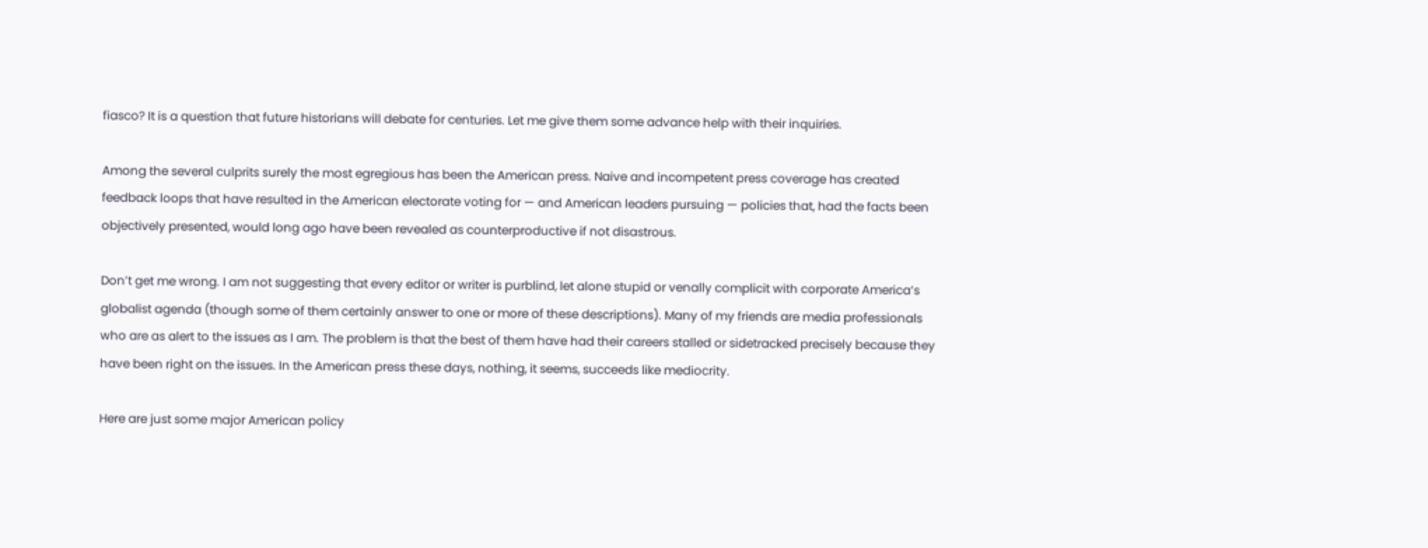fiasco? It is a question that future historians will debate for centuries. Let me give them some advance help with their inquiries.

Among the several culprits surely the most egregious has been the American press. Naive and incompetent press coverage has created feedback loops that have resulted in the American electorate voting for — and American leaders pursuing — policies that, had the facts been objectively presented, would long ago have been revealed as counterproductive if not disastrous.

Don’t get me wrong. I am not suggesting that every editor or writer is purblind, let alone stupid or venally complicit with corporate America’s globalist agenda (though some of them certainly answer to one or more of these descriptions). Many of my friends are media professionals who are as alert to the issues as I am. The problem is that the best of them have had their careers stalled or sidetracked precisely because they have been right on the issues. In the American press these days, nothing, it seems, succeeds like mediocrity.

Here are just some major American policy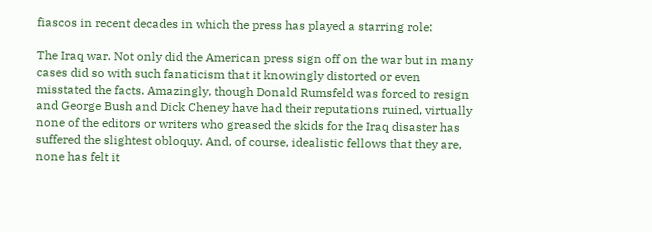fiascos in recent decades in which the press has played a starring role:

The Iraq war. Not only did the American press sign off on the war but in many cases did so with such fanaticism that it knowingly distorted or even misstated the facts. Amazingly, though Donald Rumsfeld was forced to resign and George Bush and Dick Cheney have had their reputations ruined, virtually none of the editors or writers who greased the skids for the Iraq disaster has suffered the slightest obloquy. And, of course, idealistic fellows that they are, none has felt it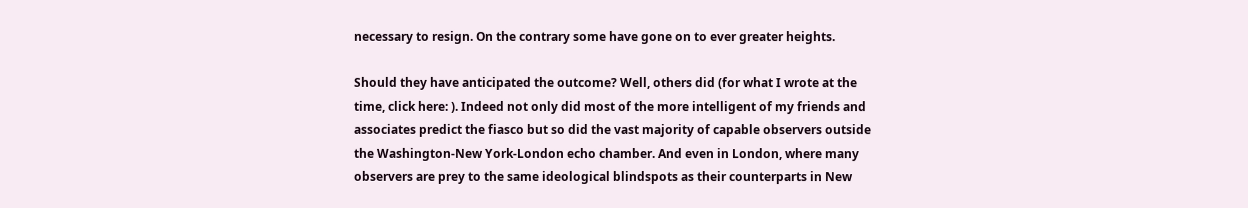necessary to resign. On the contrary some have gone on to ever greater heights.

Should they have anticipated the outcome? Well, others did (for what I wrote at the time, click here: ). Indeed not only did most of the more intelligent of my friends and associates predict the fiasco but so did the vast majority of capable observers outside the Washington-New York-London echo chamber. And even in London, where many observers are prey to the same ideological blindspots as their counterparts in New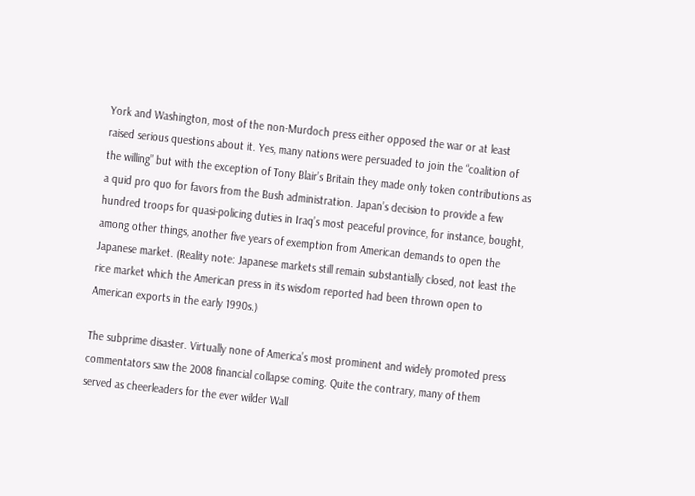York and Washington, most of the non-Murdoch press either opposed the war or at least raised serious questions about it. Yes, many nations were persuaded to join the “coalition of the willing” but with the exception of Tony Blair’s Britain they made only token contributions as a quid pro quo for favors from the Bush administration. Japan’s decision to provide a few hundred troops for quasi-policing duties in Iraq’s most peaceful province, for instance, bought, among other things, another five years of exemption from American demands to open the Japanese market. (Reality note: Japanese markets still remain substantially closed, not least the rice market which the American press in its wisdom reported had been thrown open to American exports in the early 1990s.)

The subprime disaster. Virtually none of America’s most prominent and widely promoted press commentators saw the 2008 financial collapse coming. Quite the contrary, many of them served as cheerleaders for the ever wilder Wall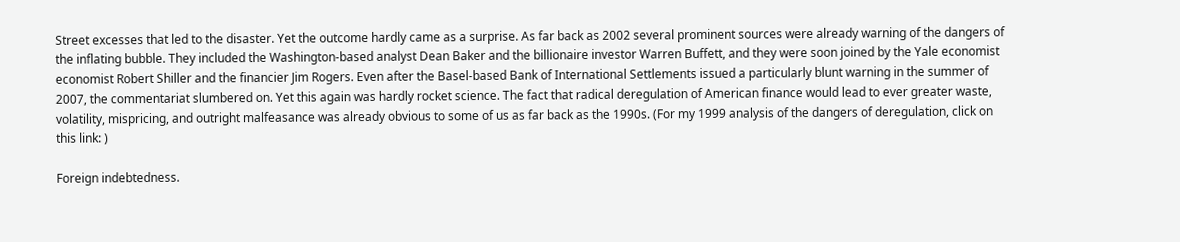Street excesses that led to the disaster. Yet the outcome hardly came as a surprise. As far back as 2002 several prominent sources were already warning of the dangers of the inflating bubble. They included the Washington-based analyst Dean Baker and the billionaire investor Warren Buffett, and they were soon joined by the Yale economist economist Robert Shiller and the financier Jim Rogers. Even after the Basel-based Bank of International Settlements issued a particularly blunt warning in the summer of 2007, the commentariat slumbered on. Yet this again was hardly rocket science. The fact that radical deregulation of American finance would lead to ever greater waste, volatility, mispricing, and outright malfeasance was already obvious to some of us as far back as the 1990s. (For my 1999 analysis of the dangers of deregulation, click on this link: )

Foreign indebtedness.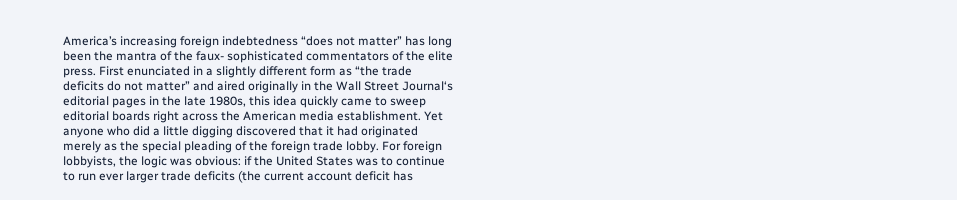America’s increasing foreign indebtedness “does not matter” has long been the mantra of the faux- sophisticated commentators of the elite press. First enunciated in a slightly different form as “the trade deficits do not matter” and aired originally in the Wall Street Journal‘s editorial pages in the late 1980s, this idea quickly came to sweep editorial boards right across the American media establishment. Yet anyone who did a little digging discovered that it had originated merely as the special pleading of the foreign trade lobby. For foreign lobbyists, the logic was obvious: if the United States was to continue to run ever larger trade deficits (the current account deficit has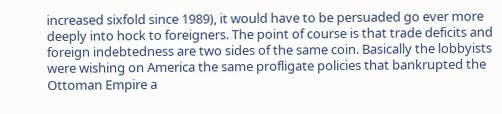increased sixfold since 1989), it would have to be persuaded go ever more deeply into hock to foreigners. The point of course is that trade deficits and foreign indebtedness are two sides of the same coin. Basically the lobbyists were wishing on America the same profligate policies that bankrupted the Ottoman Empire a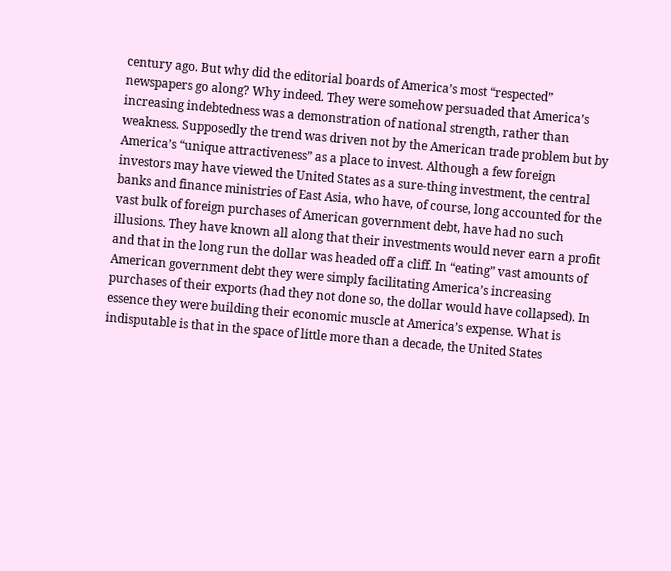century ago. But why did the editorial boards of America’s most “respected” newspapers go along? Why indeed. They were somehow persuaded that America’s increasing indebtedness was a demonstration of national strength, rather than weakness. Supposedly the trend was driven not by the American trade problem but by America’s “unique attractiveness” as a place to invest. Although a few foreign investors may have viewed the United States as a sure-thing investment, the central banks and finance ministries of East Asia, who have, of course, long accounted for the vast bulk of foreign purchases of American government debt, have had no such illusions. They have known all along that their investments would never earn a profit and that in the long run the dollar was headed off a cliff. In “eating” vast amounts of American government debt they were simply facilitating America’s increasing purchases of their exports (had they not done so, the dollar would have collapsed). In essence they were building their economic muscle at America’s expense. What is indisputable is that in the space of little more than a decade, the United States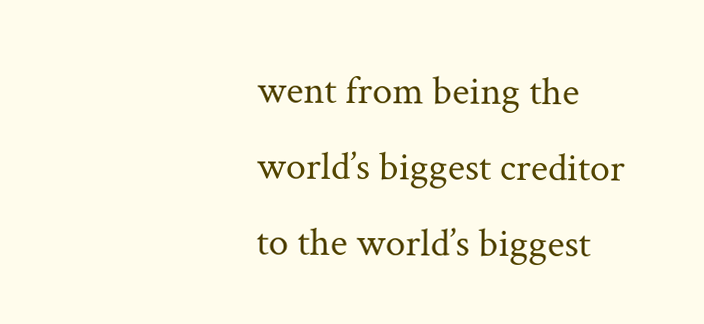went from being the world’s biggest creditor to the world’s biggest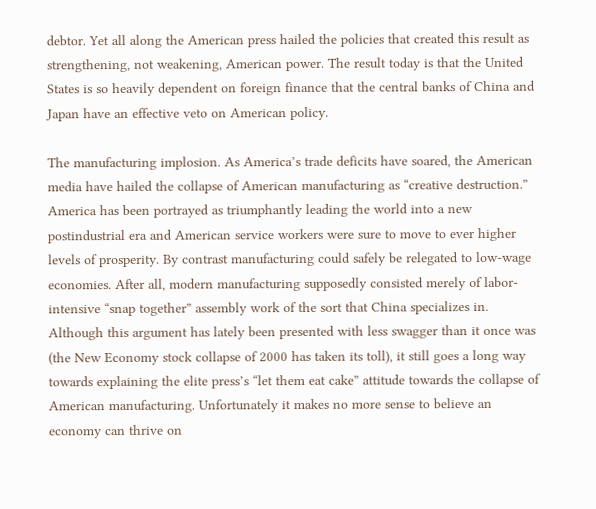debtor. Yet all along the American press hailed the policies that created this result as strengthening, not weakening, American power. The result today is that the United States is so heavily dependent on foreign finance that the central banks of China and Japan have an effective veto on American policy.

The manufacturing implosion. As America’s trade deficits have soared, the American media have hailed the collapse of American manufacturing as “creative destruction.” America has been portrayed as triumphantly leading the world into a new postindustrial era and American service workers were sure to move to ever higher levels of prosperity. By contrast manufacturing could safely be relegated to low-wage economies. After all, modern manufacturing supposedly consisted merely of labor-intensive “snap together” assembly work of the sort that China specializes in. Although this argument has lately been presented with less swagger than it once was (the New Economy stock collapse of 2000 has taken its toll), it still goes a long way towards explaining the elite press’s “let them eat cake” attitude towards the collapse of American manufacturing. Unfortunately it makes no more sense to believe an economy can thrive on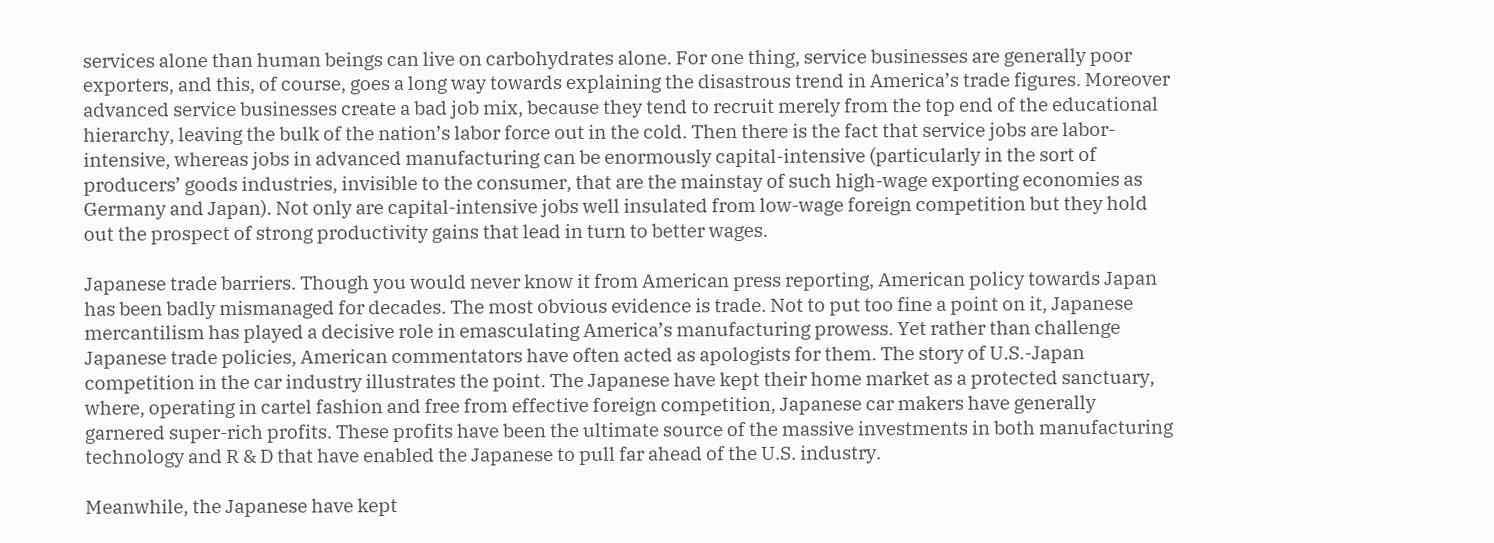services alone than human beings can live on carbohydrates alone. For one thing, service businesses are generally poor exporters, and this, of course, goes a long way towards explaining the disastrous trend in America’s trade figures. Moreover advanced service businesses create a bad job mix, because they tend to recruit merely from the top end of the educational hierarchy, leaving the bulk of the nation’s labor force out in the cold. Then there is the fact that service jobs are labor-intensive, whereas jobs in advanced manufacturing can be enormously capital-intensive (particularly in the sort of producers’ goods industries, invisible to the consumer, that are the mainstay of such high-wage exporting economies as Germany and Japan). Not only are capital-intensive jobs well insulated from low-wage foreign competition but they hold out the prospect of strong productivity gains that lead in turn to better wages.

Japanese trade barriers. Though you would never know it from American press reporting, American policy towards Japan has been badly mismanaged for decades. The most obvious evidence is trade. Not to put too fine a point on it, Japanese mercantilism has played a decisive role in emasculating America’s manufacturing prowess. Yet rather than challenge Japanese trade policies, American commentators have often acted as apologists for them. The story of U.S.-Japan competition in the car industry illustrates the point. The Japanese have kept their home market as a protected sanctuary, where, operating in cartel fashion and free from effective foreign competition, Japanese car makers have generally garnered super-rich profits. These profits have been the ultimate source of the massive investments in both manufacturing technology and R & D that have enabled the Japanese to pull far ahead of the U.S. industry.

Meanwhile, the Japanese have kept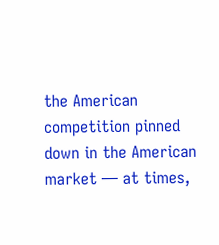the American competition pinned down in the American market — at times,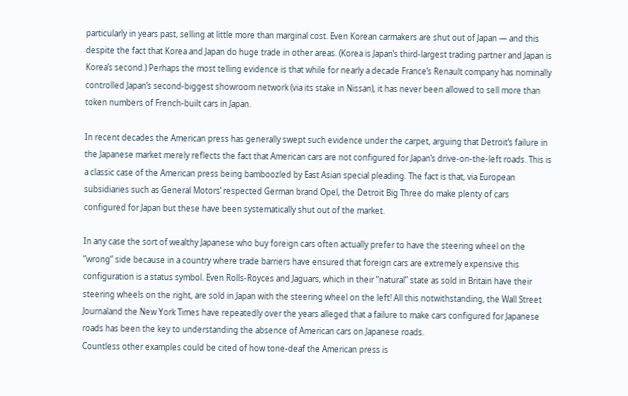particularly in years past, selling at little more than marginal cost. Even Korean carmakers are shut out of Japan — and this despite the fact that Korea and Japan do huge trade in other areas. (Korea is Japan’s third-largest trading partner and Japan is Korea’s second.) Perhaps the most telling evidence is that while for nearly a decade France’s Renault company has nominally controlled Japan’s second-biggest showroom network (via its stake in Nissan), it has never been allowed to sell more than token numbers of French-built cars in Japan.

In recent decades the American press has generally swept such evidence under the carpet, arguing that Detroit’s failure in the Japanese market merely reflects the fact that American cars are not configured for Japan’s drive-on-the-left roads. This is a classic case of the American press being bamboozled by East Asian special pleading. The fact is that, via European subsidiaries such as General Motors’ respected German brand Opel, the Detroit Big Three do make plenty of cars configured for Japan but these have been systematically shut out of the market.

In any case the sort of wealthy Japanese who buy foreign cars often actually prefer to have the steering wheel on the “wrong” side because in a country where trade barriers have ensured that foreign cars are extremely expensive this configuration is a status symbol. Even Rolls-Royces and Jaguars, which in their “natural” state as sold in Britain have their steering wheels on the right, are sold in Japan with the steering wheel on the left! All this notwithstanding, the Wall Street Journaland the New York Times have repeatedly over the years alleged that a failure to make cars configured for Japanese roads has been the key to understanding the absence of American cars on Japanese roads.
Countless other examples could be cited of how tone-deaf the American press is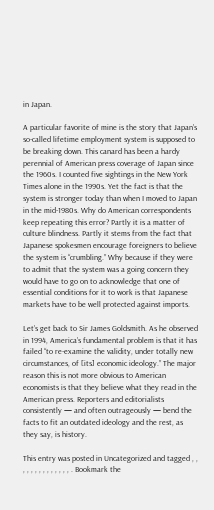in Japan.

A particular favorite of mine is the story that Japan’s so-called lifetime employment system is supposed to be breaking down. This canard has been a hardy perennial of American press coverage of Japan since the 1960s. I counted five sightings in the New York Times alone in the 1990s. Yet the fact is that the system is stronger today than when I moved to Japan in the mid-1980s. Why do American correspondents keep repeating this error? Partly it is a matter of culture blindness. Partly it stems from the fact that Japanese spokesmen encourage foreigners to believe the system is “crumbling.” Why because if they were to admit that the system was a going concern they would have to go on to acknowledge that one of essential conditions for it to work is that Japanese markets have to be well protected against imports.

Let’s get back to Sir James Goldsmith. As he observed in 1994, America’s fundamental problem is that it has failed “to re-examine the validity, under totally new circumstances, of [its] economic ideology.” The major reason this is not more obvious to American economists is that they believe what they read in the American press. Reporters and editorialists consistently — and often outrageously — bend the facts to fit an outdated ideology and the rest, as they say, is history.

This entry was posted in Uncategorized and tagged , , , , , , , , , , , , , , . Bookmark the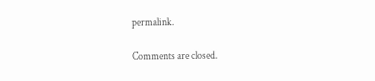permalink.

Comments are closed.